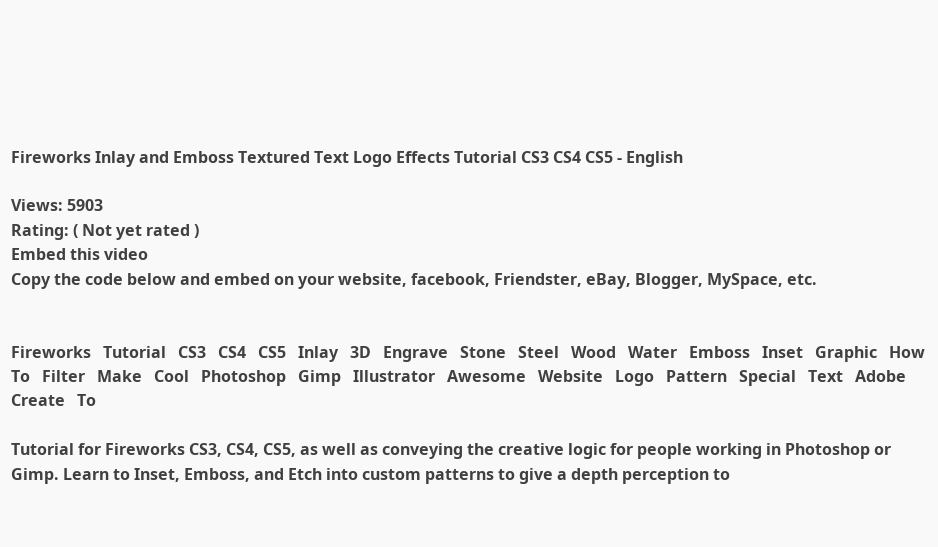Fireworks Inlay and Emboss Textured Text Logo Effects Tutorial CS3 CS4 CS5 - English

Views: 5903
Rating: ( Not yet rated )
Embed this video
Copy the code below and embed on your website, facebook, Friendster, eBay, Blogger, MySpace, etc.


Fireworks   Tutorial   CS3   CS4   CS5   Inlay   3D   Engrave   Stone   Steel   Wood   Water   Emboss   Inset   Graphic   How   To   Filter   Make   Cool   Photoshop   Gimp   Illustrator   Awesome   Website   Logo   Pattern   Special   Text   Adobe   Create   To

Tutorial for Fireworks CS3, CS4, CS5, as well as conveying the creative logic for people working in Photoshop or Gimp. Learn to Inset, Emboss, and Etch into custom patterns to give a depth perception to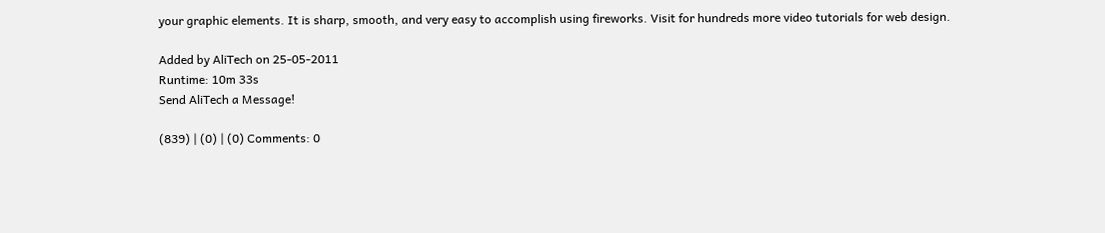your graphic elements. It is sharp, smooth, and very easy to accomplish using fireworks. Visit for hundreds more video tutorials for web design.

Added by AliTech on 25-05-2011
Runtime: 10m 33s
Send AliTech a Message!

(839) | (0) | (0) Comments: 0